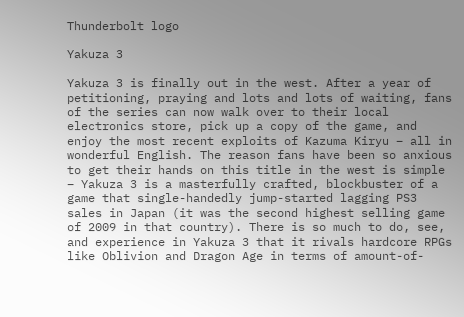Thunderbolt logo

Yakuza 3

Yakuza 3 is finally out in the west. After a year of petitioning, praying and lots and lots of waiting, fans of the series can now walk over to their local electronics store, pick up a copy of the game, and enjoy the most recent exploits of Kazuma Kiryu – all in wonderful English. The reason fans have been so anxious to get their hands on this title in the west is simple – Yakuza 3 is a masterfully crafted, blockbuster of a game that single-handedly jump-started lagging PS3 sales in Japan (it was the second highest selling game of 2009 in that country). There is so much to do, see, and experience in Yakuza 3 that it rivals hardcore RPGs like Oblivion and Dragon Age in terms of amount-of-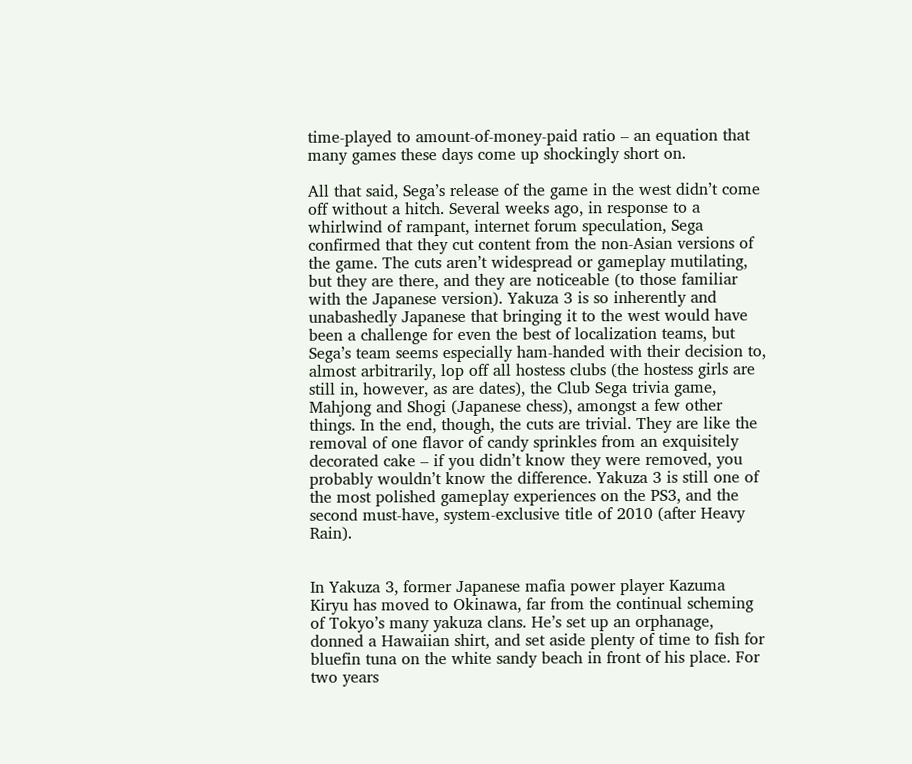time-played to amount-of-money-paid ratio – an equation that many games these days come up shockingly short on.

All that said, Sega’s release of the game in the west didn’t come off without a hitch. Several weeks ago, in response to a whirlwind of rampant, internet forum speculation, Sega confirmed that they cut content from the non-Asian versions of the game. The cuts aren’t widespread or gameplay mutilating, but they are there, and they are noticeable (to those familiar with the Japanese version). Yakuza 3 is so inherently and unabashedly Japanese that bringing it to the west would have been a challenge for even the best of localization teams, but Sega’s team seems especially ham-handed with their decision to, almost arbitrarily, lop off all hostess clubs (the hostess girls are still in, however, as are dates), the Club Sega trivia game, Mahjong and Shogi (Japanese chess), amongst a few other things. In the end, though, the cuts are trivial. They are like the removal of one flavor of candy sprinkles from an exquisitely decorated cake – if you didn’t know they were removed, you probably wouldn’t know the difference. Yakuza 3 is still one of the most polished gameplay experiences on the PS3, and the second must-have, system-exclusive title of 2010 (after Heavy Rain).


In Yakuza 3, former Japanese mafia power player Kazuma Kiryu has moved to Okinawa, far from the continual scheming of Tokyo’s many yakuza clans. He’s set up an orphanage, donned a Hawaiian shirt, and set aside plenty of time to fish for bluefin tuna on the white sandy beach in front of his place. For two years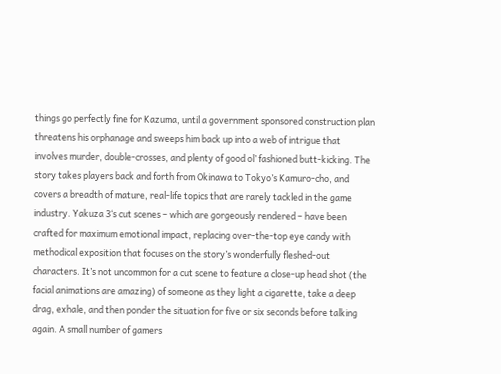things go perfectly fine for Kazuma, until a government sponsored construction plan threatens his orphanage and sweeps him back up into a web of intrigue that involves murder, double-crosses, and plenty of good ol’ fashioned butt-kicking. The story takes players back and forth from Okinawa to Tokyo’s Kamuro-cho, and covers a breadth of mature, real-life topics that are rarely tackled in the game industry. Yakuza 3‘s cut scenes – which are gorgeously rendered – have been crafted for maximum emotional impact, replacing over-the-top eye candy with methodical exposition that focuses on the story’s wonderfully fleshed-out characters. It’s not uncommon for a cut scene to feature a close-up head shot (the facial animations are amazing) of someone as they light a cigarette, take a deep drag, exhale, and then ponder the situation for five or six seconds before talking again. A small number of gamers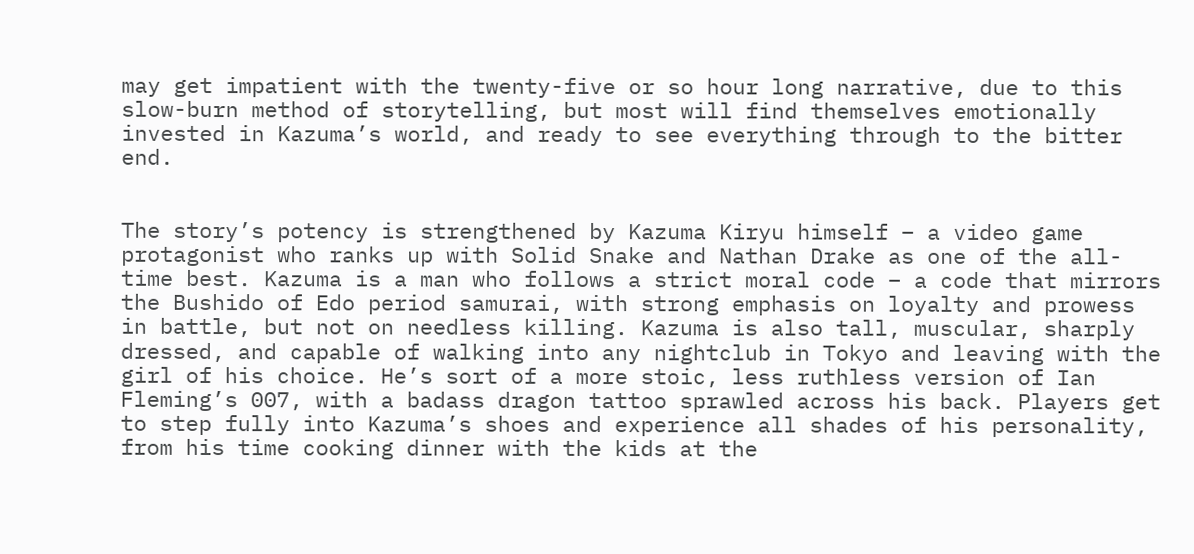may get impatient with the twenty-five or so hour long narrative, due to this slow-burn method of storytelling, but most will find themselves emotionally invested in Kazuma’s world, and ready to see everything through to the bitter end.


The story’s potency is strengthened by Kazuma Kiryu himself – a video game protagonist who ranks up with Solid Snake and Nathan Drake as one of the all-time best. Kazuma is a man who follows a strict moral code – a code that mirrors the Bushido of Edo period samurai, with strong emphasis on loyalty and prowess in battle, but not on needless killing. Kazuma is also tall, muscular, sharply dressed, and capable of walking into any nightclub in Tokyo and leaving with the girl of his choice. He’s sort of a more stoic, less ruthless version of Ian Fleming’s 007, with a badass dragon tattoo sprawled across his back. Players get to step fully into Kazuma’s shoes and experience all shades of his personality, from his time cooking dinner with the kids at the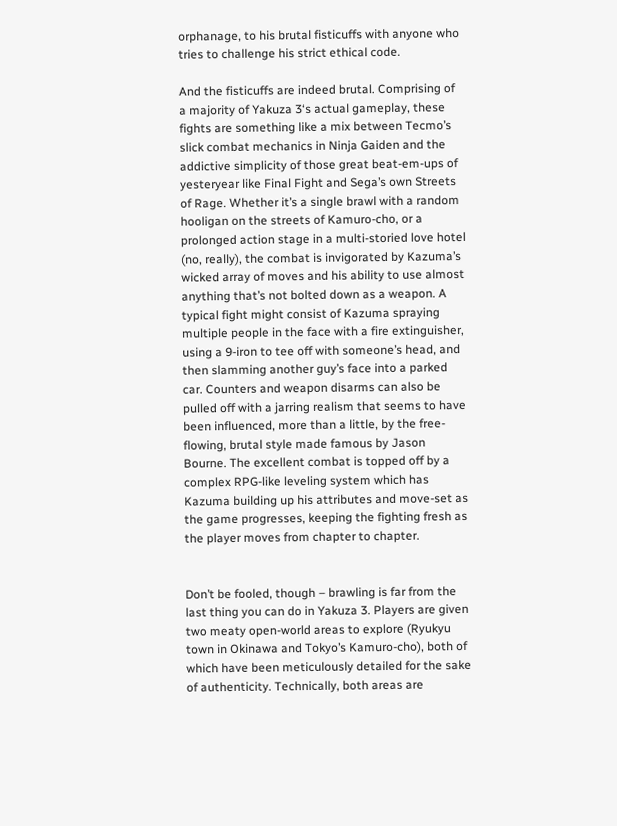orphanage, to his brutal fisticuffs with anyone who tries to challenge his strict ethical code.

And the fisticuffs are indeed brutal. Comprising of a majority of Yakuza 3‘s actual gameplay, these fights are something like a mix between Tecmo’s slick combat mechanics in Ninja Gaiden and the addictive simplicity of those great beat-em-ups of yesteryear like Final Fight and Sega’s own Streets of Rage. Whether it’s a single brawl with a random hooligan on the streets of Kamuro-cho, or a prolonged action stage in a multi-storied love hotel (no, really), the combat is invigorated by Kazuma’s wicked array of moves and his ability to use almost anything that’s not bolted down as a weapon. A typical fight might consist of Kazuma spraying multiple people in the face with a fire extinguisher, using a 9-iron to tee off with someone’s head, and then slamming another guy’s face into a parked car. Counters and weapon disarms can also be pulled off with a jarring realism that seems to have been influenced, more than a little, by the free-flowing, brutal style made famous by Jason Bourne. The excellent combat is topped off by a complex RPG-like leveling system which has Kazuma building up his attributes and move-set as the game progresses, keeping the fighting fresh as the player moves from chapter to chapter.


Don’t be fooled, though – brawling is far from the last thing you can do in Yakuza 3. Players are given two meaty open-world areas to explore (Ryukyu town in Okinawa and Tokyo’s Kamuro-cho), both of which have been meticulously detailed for the sake of authenticity. Technically, both areas are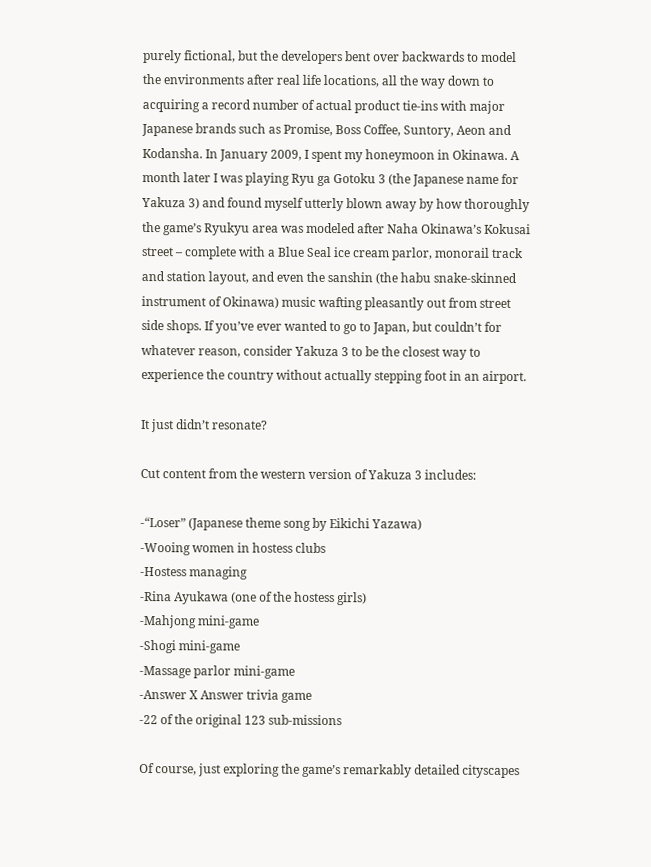purely fictional, but the developers bent over backwards to model the environments after real life locations, all the way down to acquiring a record number of actual product tie-ins with major Japanese brands such as Promise, Boss Coffee, Suntory, Aeon and Kodansha. In January 2009, I spent my honeymoon in Okinawa. A month later I was playing Ryu ga Gotoku 3 (the Japanese name for Yakuza 3) and found myself utterly blown away by how thoroughly the game’s Ryukyu area was modeled after Naha Okinawa’s Kokusai street – complete with a Blue Seal ice cream parlor, monorail track and station layout, and even the sanshin (the habu snake-skinned instrument of Okinawa) music wafting pleasantly out from street side shops. If you’ve ever wanted to go to Japan, but couldn’t for whatever reason, consider Yakuza 3 to be the closest way to experience the country without actually stepping foot in an airport.

It just didn’t resonate?

Cut content from the western version of Yakuza 3 includes:

-“Loser” (Japanese theme song by Eikichi Yazawa)
-Wooing women in hostess clubs
-Hostess managing
-Rina Ayukawa (one of the hostess girls)
-Mahjong mini-game
-Shogi mini-game
-Massage parlor mini-game
-Answer X Answer trivia game
-22 of the original 123 sub-missions

Of course, just exploring the game’s remarkably detailed cityscapes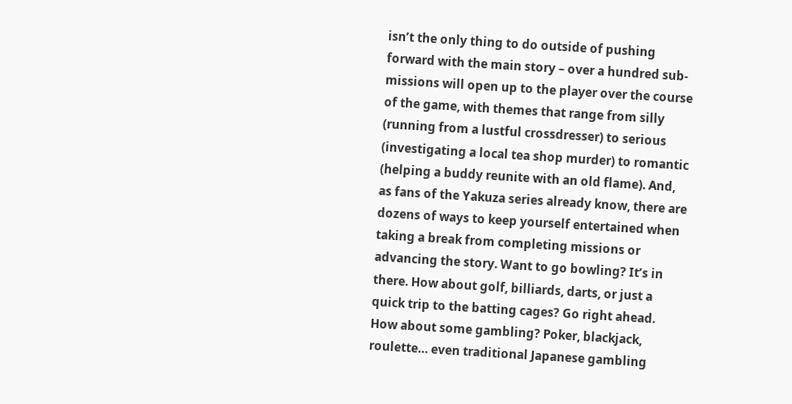isn’t the only thing to do outside of pushing forward with the main story – over a hundred sub-missions will open up to the player over the course of the game, with themes that range from silly (running from a lustful crossdresser) to serious (investigating a local tea shop murder) to romantic (helping a buddy reunite with an old flame). And, as fans of the Yakuza series already know, there are dozens of ways to keep yourself entertained when taking a break from completing missions or advancing the story. Want to go bowling? It’s in there. How about golf, billiards, darts, or just a quick trip to the batting cages? Go right ahead. How about some gambling? Poker, blackjack, roulette… even traditional Japanese gambling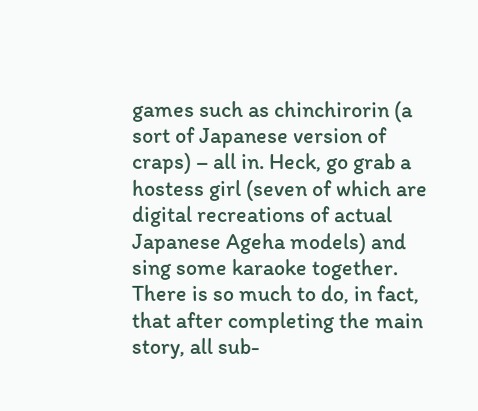games such as chinchirorin (a sort of Japanese version of craps) – all in. Heck, go grab a hostess girl (seven of which are digital recreations of actual Japanese Ageha models) and sing some karaoke together. There is so much to do, in fact, that after completing the main story, all sub-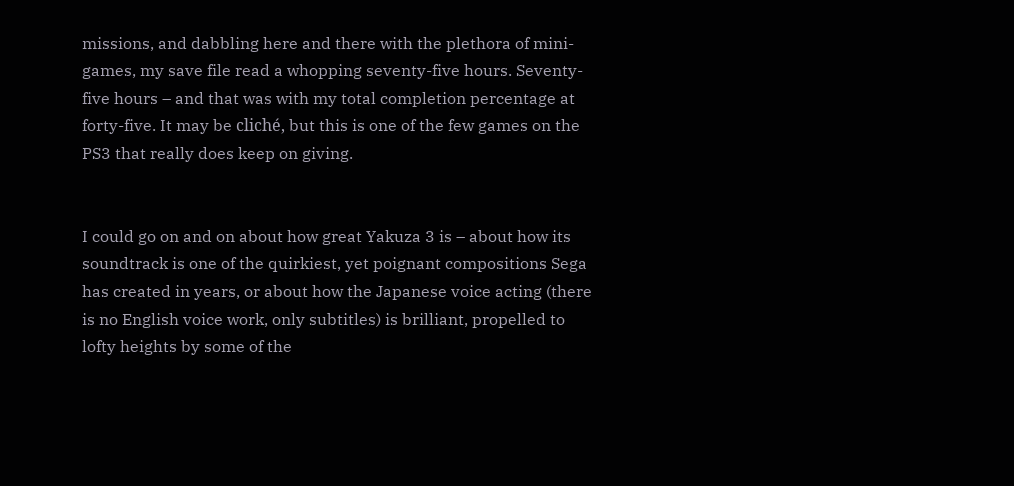missions, and dabbling here and there with the plethora of mini-games, my save file read a whopping seventy-five hours. Seventy-five hours – and that was with my total completion percentage at forty-five. It may be cliché, but this is one of the few games on the PS3 that really does keep on giving.


I could go on and on about how great Yakuza 3 is – about how its soundtrack is one of the quirkiest, yet poignant compositions Sega has created in years, or about how the Japanese voice acting (there is no English voice work, only subtitles) is brilliant, propelled to lofty heights by some of the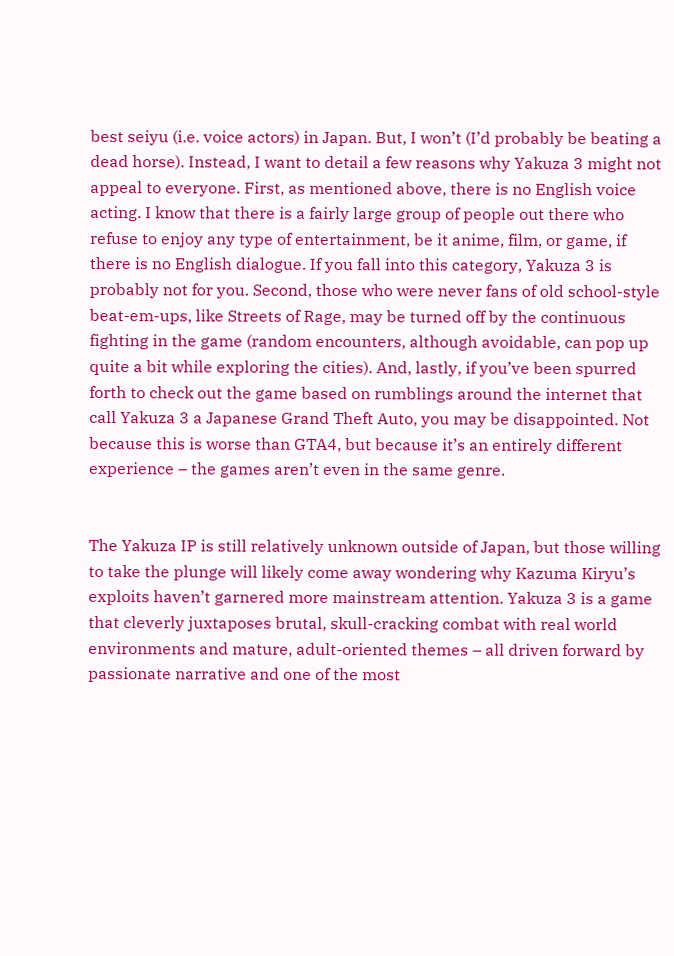best seiyu (i.e. voice actors) in Japan. But, I won’t (I’d probably be beating a dead horse). Instead, I want to detail a few reasons why Yakuza 3 might not appeal to everyone. First, as mentioned above, there is no English voice acting. I know that there is a fairly large group of people out there who refuse to enjoy any type of entertainment, be it anime, film, or game, if there is no English dialogue. If you fall into this category, Yakuza 3 is probably not for you. Second, those who were never fans of old school-style beat-em-ups, like Streets of Rage, may be turned off by the continuous fighting in the game (random encounters, although avoidable, can pop up quite a bit while exploring the cities). And, lastly, if you’ve been spurred forth to check out the game based on rumblings around the internet that call Yakuza 3 a Japanese Grand Theft Auto, you may be disappointed. Not because this is worse than GTA4, but because it’s an entirely different experience – the games aren’t even in the same genre.


The Yakuza IP is still relatively unknown outside of Japan, but those willing to take the plunge will likely come away wondering why Kazuma Kiryu’s exploits haven’t garnered more mainstream attention. Yakuza 3 is a game that cleverly juxtaposes brutal, skull-cracking combat with real world environments and mature, adult-oriented themes – all driven forward by passionate narrative and one of the most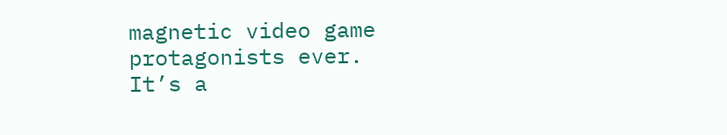magnetic video game protagonists ever. It’s a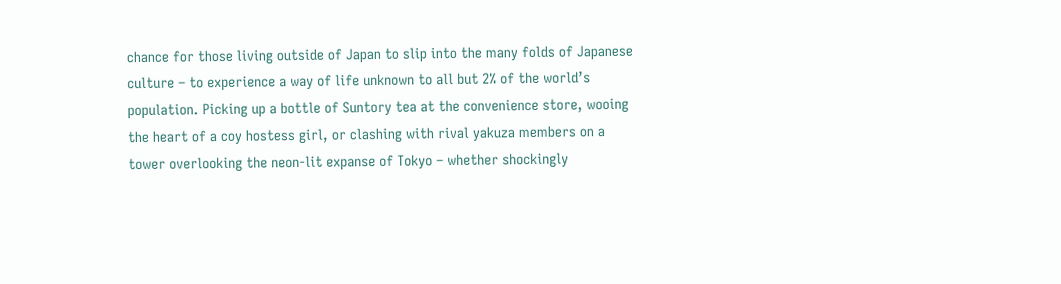chance for those living outside of Japan to slip into the many folds of Japanese culture – to experience a way of life unknown to all but 2% of the world’s population. Picking up a bottle of Suntory tea at the convenience store, wooing the heart of a coy hostess girl, or clashing with rival yakuza members on a tower overlooking the neon-lit expanse of Tokyo – whether shockingly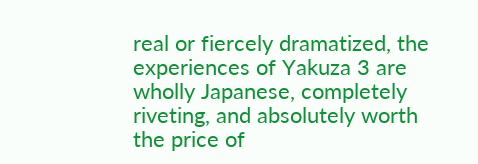real or fiercely dramatized, the experiences of Yakuza 3 are wholly Japanese, completely riveting, and absolutely worth the price of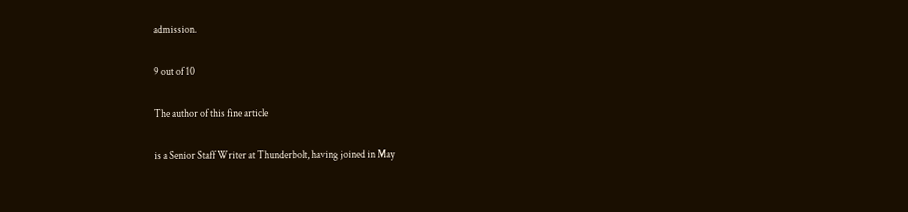admission.

9 out of 10

The author of this fine article

is a Senior Staff Writer at Thunderbolt, having joined in May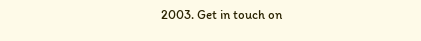2003. Get in touch on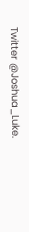Twitter @Joshua_Luke.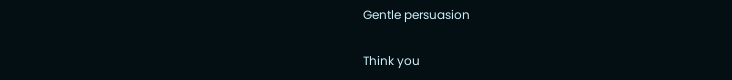Gentle persuasion

Think you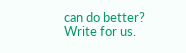can do better? Write for us.